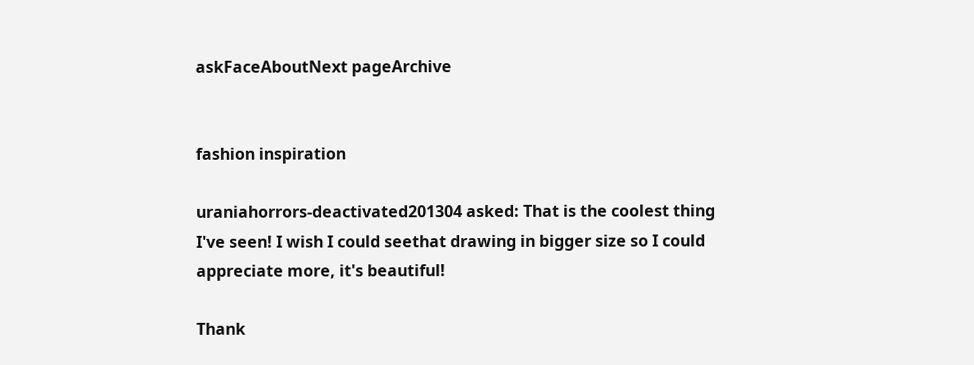askFaceAboutNext pageArchive


fashion inspiration

uraniahorrors-deactivated201304 asked: That is the coolest thing I've seen! I wish I could seethat drawing in bigger size so I could appreciate more, it's beautiful!

Thank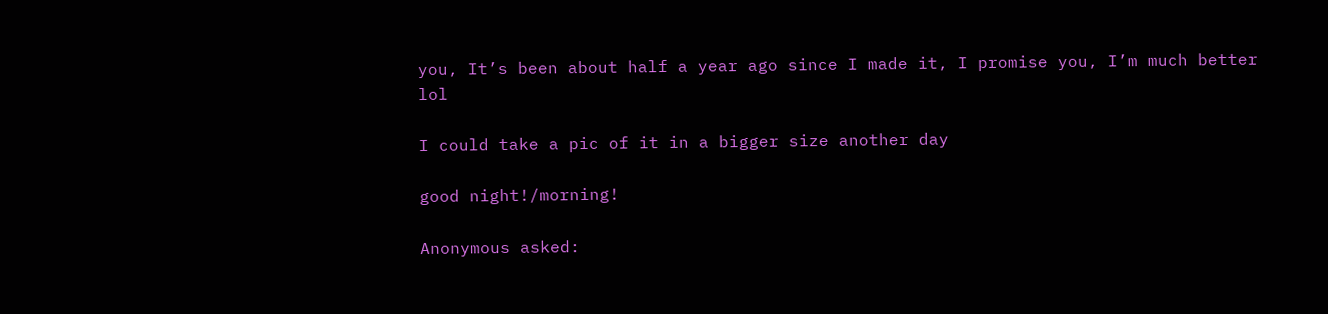you, It’s been about half a year ago since I made it, I promise you, I’m much better lol

I could take a pic of it in a bigger size another day

good night!/morning!

Anonymous asked: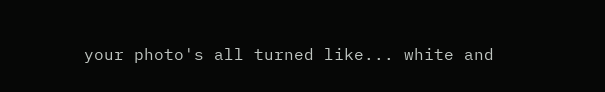your photo's all turned like... white and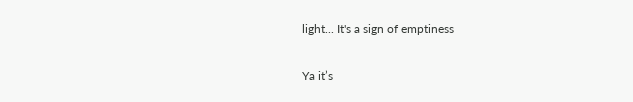light... It's a sign of emptiness

Ya it’s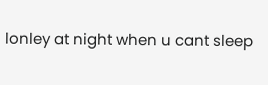lonley at night when u cant sleep